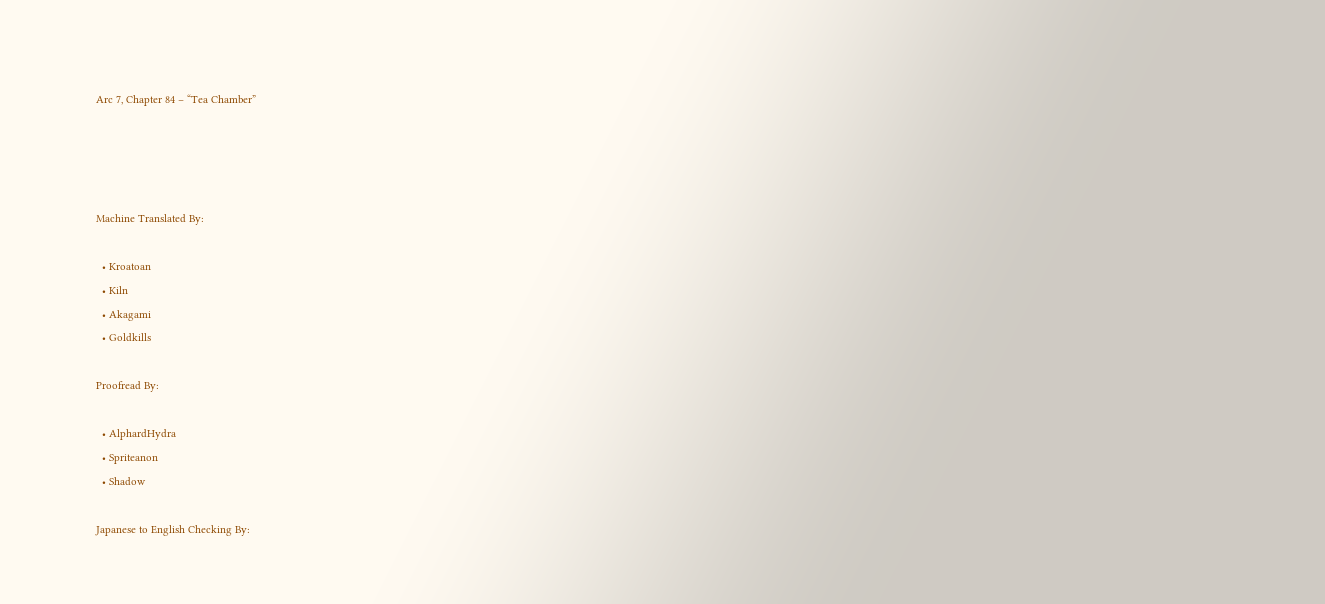Arc 7, Chapter 84 – “Tea Chamber”




Machine Translated By:

  • Kroatoan
  • Kiln
  • Akagami
  • Goldkills

Proofread By:

  • AlphardHydra
  • Spriteanon
  • Shadow

Japanese to English Checking By: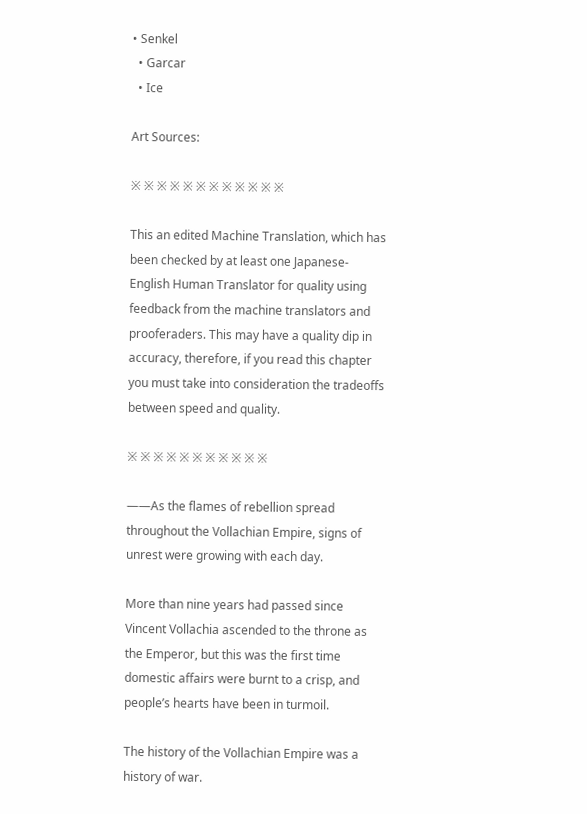• Senkel
  • Garcar
  • Ice

Art Sources:

※ ※ ※ ※ ※ ※ ※ ※ ※ ※ ※ ※

This an edited Machine Translation, which has been checked by at least one Japanese-English Human Translator for quality using feedback from the machine translators and prooferaders. This may have a quality dip in accuracy, therefore, if you read this chapter you must take into consideration the tradeoffs between speed and quality.

※ ※ ※ ※ ※ ※ ※ ※ ※ ※ ※

――As the flames of rebellion spread throughout the Vollachian Empire, signs of unrest were growing with each day.

More than nine years had passed since Vincent Vollachia ascended to the throne as the Emperor, but this was the first time domestic affairs were burnt to a crisp, and people’s hearts have been in turmoil.

The history of the Vollachian Empire was a history of war.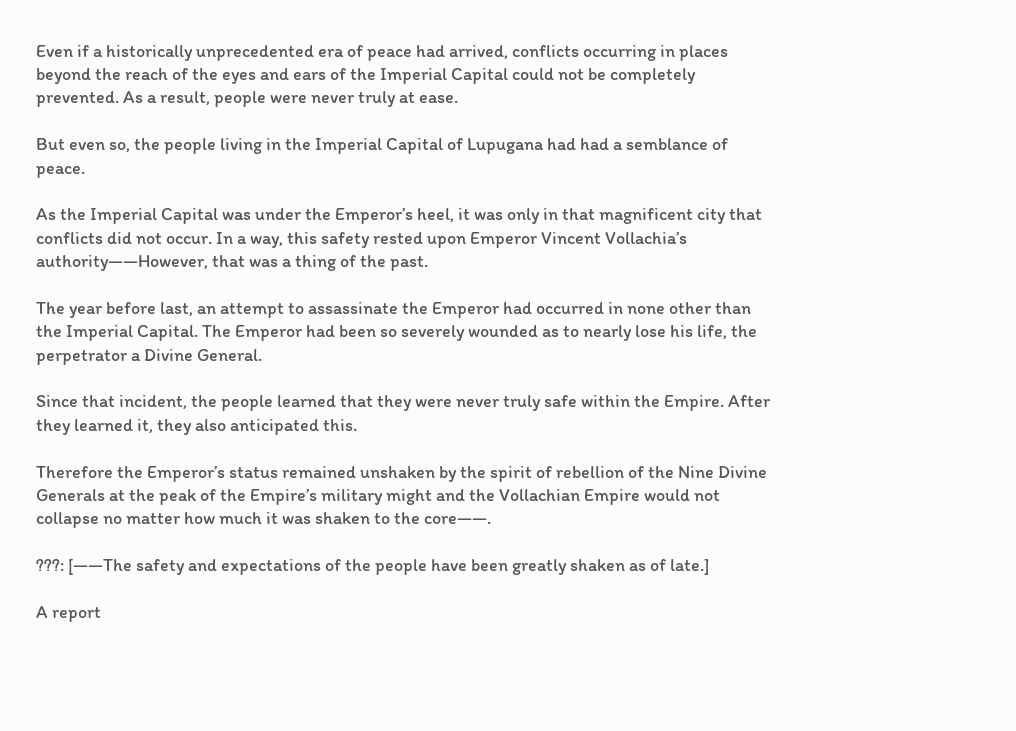Even if a historically unprecedented era of peace had arrived, conflicts occurring in places beyond the reach of the eyes and ears of the Imperial Capital could not be completely prevented. As a result, people were never truly at ease.

But even so, the people living in the Imperial Capital of Lupugana had had a semblance of peace.

As the Imperial Capital was under the Emperor’s heel, it was only in that magnificent city that conflicts did not occur. In a way, this safety rested upon Emperor Vincent Vollachia’s authority――However, that was a thing of the past.

The year before last, an attempt to assassinate the Emperor had occurred in none other than the Imperial Capital. The Emperor had been so severely wounded as to nearly lose his life, the perpetrator a Divine General.

Since that incident, the people learned that they were never truly safe within the Empire. After they learned it, they also anticipated this.

Therefore the Emperor’s status remained unshaken by the spirit of rebellion of the Nine Divine Generals at the peak of the Empire’s military might and the Vollachian Empire would not collapse no matter how much it was shaken to the core――.

???: [――The safety and expectations of the people have been greatly shaken as of late.]

A report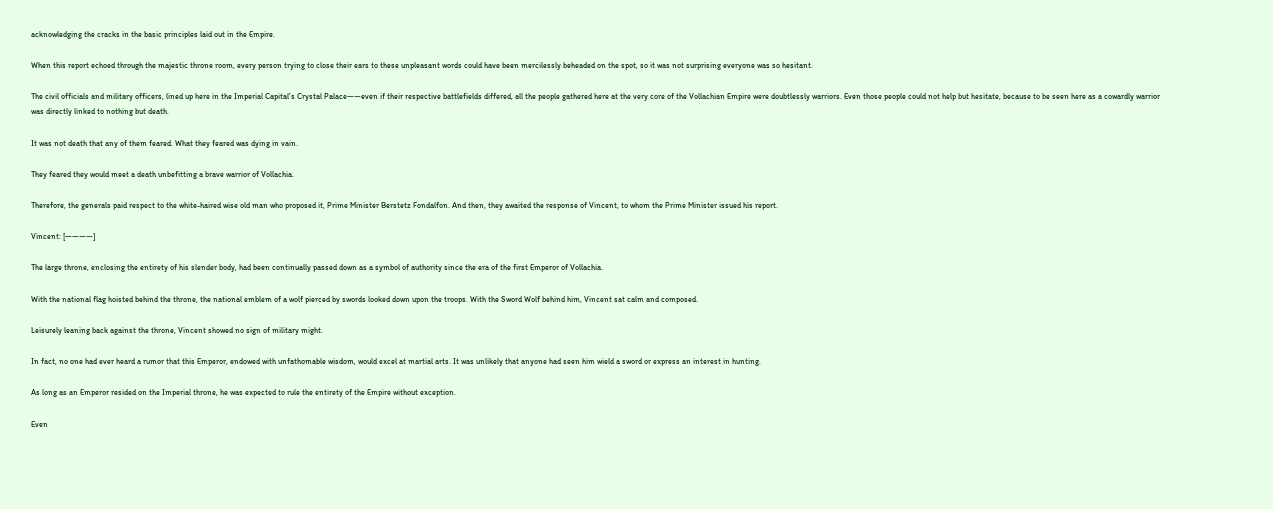acknowledging the cracks in the basic principles laid out in the Empire.

When this report echoed through the majestic throne room, every person trying to close their ears to these unpleasant words could have been mercilessly beheaded on the spot, so it was not surprising everyone was so hesitant.

The civil officials and military officers, lined up here in the Imperial Capital’s Crystal Palace――even if their respective battlefields differed, all the people gathered here at the very core of the Vollachian Empire were doubtlessly warriors. Even those people could not help but hesitate, because to be seen here as a cowardly warrior was directly linked to nothing but death.

It was not death that any of them feared. What they feared was dying in vain.

They feared they would meet a death unbefitting a brave warrior of Vollachia.

Therefore, the generals paid respect to the white-haired wise old man who proposed it, Prime Minister Berstetz Fondalfon. And then, they awaited the response of Vincent, to whom the Prime Minister issued his report.

Vincent: [――――]

The large throne, enclosing the entirety of his slender body, had been continually passed down as a symbol of authority since the era of the first Emperor of Vollachia.

With the national flag hoisted behind the throne, the national emblem of a wolf pierced by swords looked down upon the troops. With the Sword Wolf behind him, Vincent sat calm and composed.

Leisurely leaning back against the throne, Vincent showed no sign of military might.

In fact, no one had ever heard a rumor that this Emperor, endowed with unfathomable wisdom, would excel at martial arts. It was unlikely that anyone had seen him wield a sword or express an interest in hunting.

As long as an Emperor resided on the Imperial throne, he was expected to rule the entirety of the Empire without exception.

Even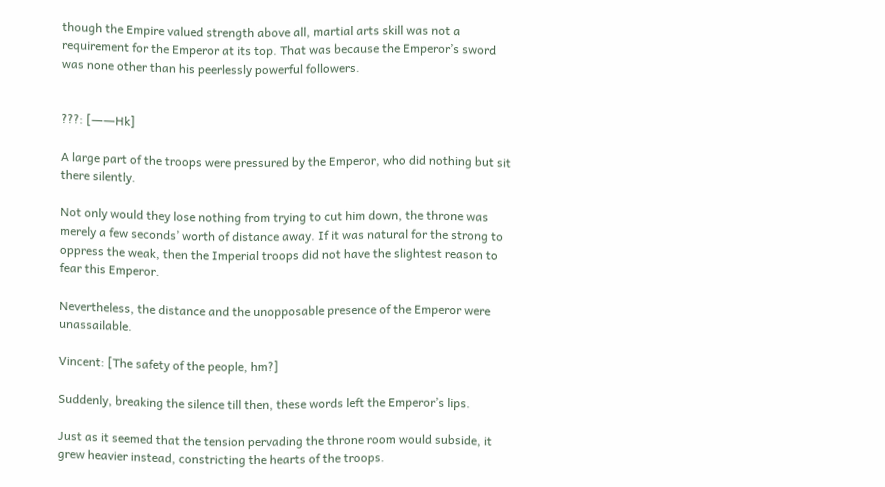though the Empire valued strength above all, martial arts skill was not a requirement for the Emperor at its top. That was because the Emperor’s sword was none other than his peerlessly powerful followers.


???: [――Hk]

A large part of the troops were pressured by the Emperor, who did nothing but sit there silently.

Not only would they lose nothing from trying to cut him down, the throne was merely a few seconds’ worth of distance away. If it was natural for the strong to oppress the weak, then the Imperial troops did not have the slightest reason to fear this Emperor.

Nevertheless, the distance and the unopposable presence of the Emperor were unassailable.

Vincent: [The safety of the people, hm?]

Suddenly, breaking the silence till then, these words left the Emperor’s lips.

Just as it seemed that the tension pervading the throne room would subside, it grew heavier instead, constricting the hearts of the troops.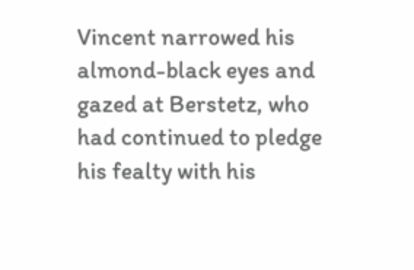Vincent narrowed his almond-black eyes and gazed at Berstetz, who had continued to pledge his fealty with his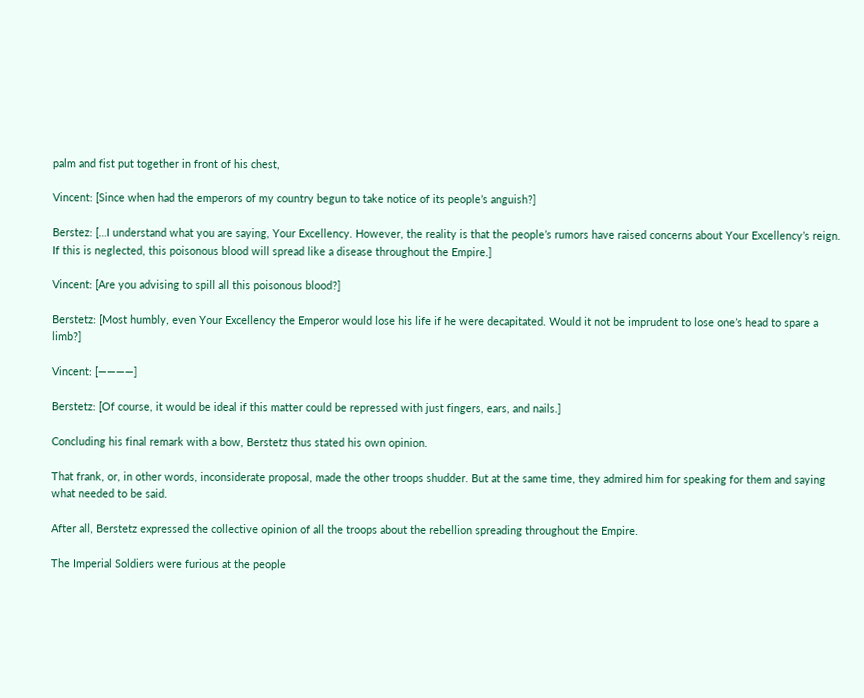palm and fist put together in front of his chest,

Vincent: [Since when had the emperors of my country begun to take notice of its people’s anguish?]

Berstez: […I understand what you are saying, Your Excellency. However, the reality is that the people’s rumors have raised concerns about Your Excellency’s reign. If this is neglected, this poisonous blood will spread like a disease throughout the Empire.]

Vincent: [Are you advising to spill all this poisonous blood?]

Berstetz: [Most humbly, even Your Excellency the Emperor would lose his life if he were decapitated. Would it not be imprudent to lose one’s head to spare a limb?]

Vincent: [――――]

Berstetz: [Of course, it would be ideal if this matter could be repressed with just fingers, ears, and nails.]

Concluding his final remark with a bow, Berstetz thus stated his own opinion.

That frank, or, in other words, inconsiderate proposal, made the other troops shudder. But at the same time, they admired him for speaking for them and saying what needed to be said.

After all, Berstetz expressed the collective opinion of all the troops about the rebellion spreading throughout the Empire.

The Imperial Soldiers were furious at the people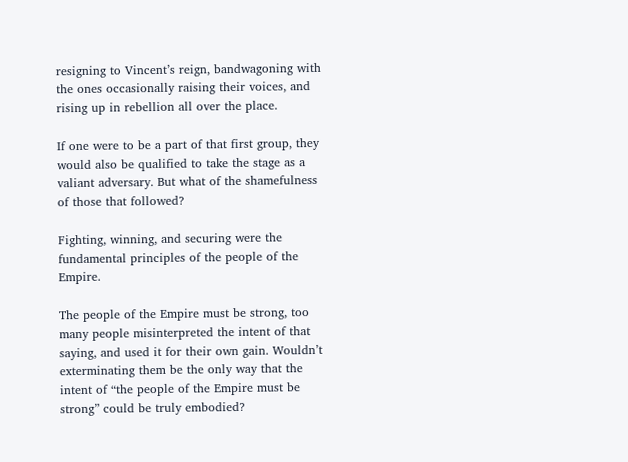resigning to Vincent’s reign, bandwagoning with the ones occasionally raising their voices, and rising up in rebellion all over the place.

If one were to be a part of that first group, they would also be qualified to take the stage as a valiant adversary. But what of the shamefulness of those that followed?

Fighting, winning, and securing were the fundamental principles of the people of the Empire.

The people of the Empire must be strong, too many people misinterpreted the intent of that saying, and used it for their own gain. Wouldn’t exterminating them be the only way that the intent of “the people of the Empire must be strong” could be truly embodied?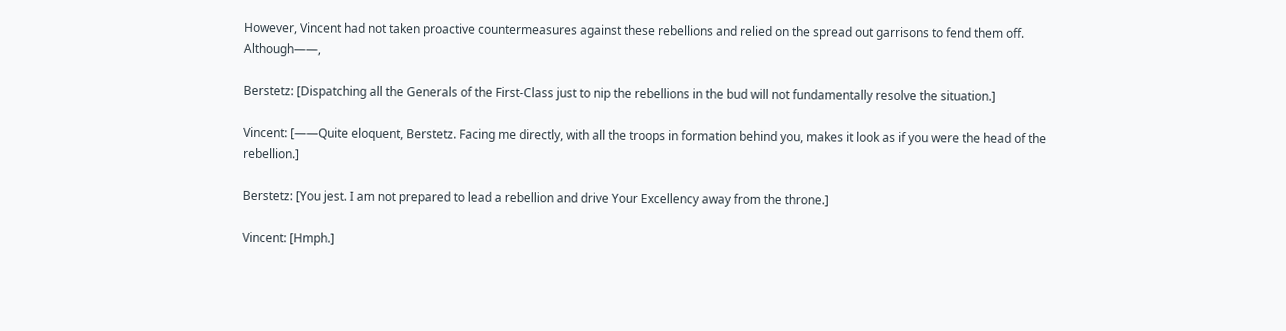However, Vincent had not taken proactive countermeasures against these rebellions and relied on the spread out garrisons to fend them off. Although――,

Berstetz: [Dispatching all the Generals of the First-Class just to nip the rebellions in the bud will not fundamentally resolve the situation.]

Vincent: [――Quite eloquent, Berstetz. Facing me directly, with all the troops in formation behind you, makes it look as if you were the head of the rebellion.]

Berstetz: [You jest. I am not prepared to lead a rebellion and drive Your Excellency away from the throne.]

Vincent: [Hmph.]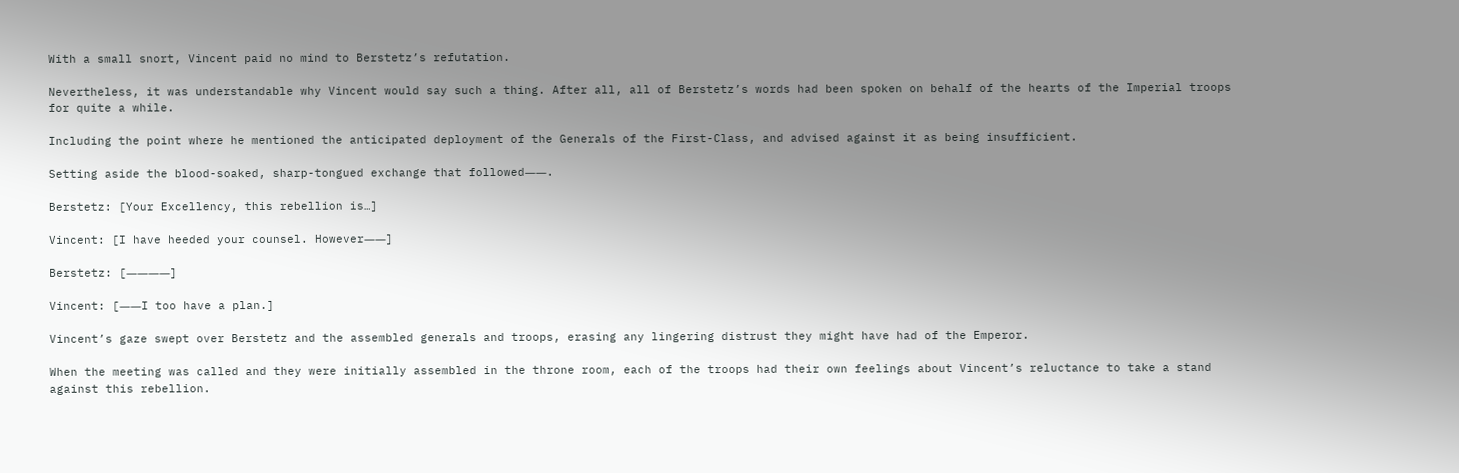With a small snort, Vincent paid no mind to Berstetz’s refutation.

Nevertheless, it was understandable why Vincent would say such a thing. After all, all of Berstetz’s words had been spoken on behalf of the hearts of the Imperial troops for quite a while.

Including the point where he mentioned the anticipated deployment of the Generals of the First-Class, and advised against it as being insufficient.

Setting aside the blood-soaked, sharp-tongued exchange that followed――.

Berstetz: [Your Excellency, this rebellion is…]

Vincent: [I have heeded your counsel. However――]

Berstetz: [――――]

Vincent: [――I too have a plan.]

Vincent’s gaze swept over Berstetz and the assembled generals and troops, erasing any lingering distrust they might have had of the Emperor.

When the meeting was called and they were initially assembled in the throne room, each of the troops had their own feelings about Vincent’s reluctance to take a stand against this rebellion.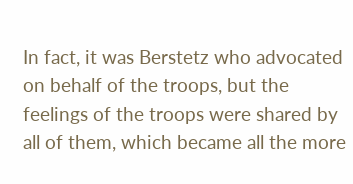In fact, it was Berstetz who advocated on behalf of the troops, but the feelings of the troops were shared by all of them, which became all the more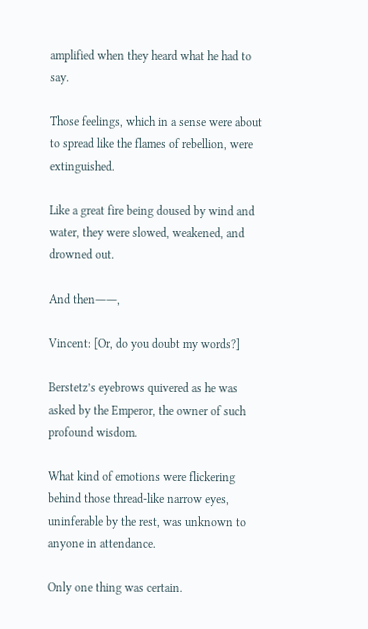amplified when they heard what he had to say.

Those feelings, which in a sense were about to spread like the flames of rebellion, were extinguished.

Like a great fire being doused by wind and water, they were slowed, weakened, and drowned out.

And then――,

Vincent: [Or, do you doubt my words?]

Berstetz’s eyebrows quivered as he was asked by the Emperor, the owner of such profound wisdom.

What kind of emotions were flickering behind those thread-like narrow eyes, uninferable by the rest, was unknown to anyone in attendance.

Only one thing was certain.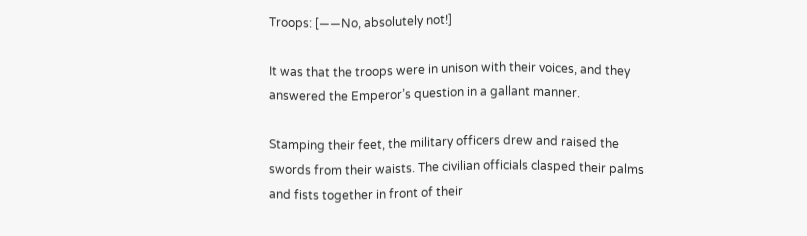Troops: [――No, absolutely not!]

It was that the troops were in unison with their voices, and they answered the Emperor’s question in a gallant manner.

Stamping their feet, the military officers drew and raised the swords from their waists. The civilian officials clasped their palms and fists together in front of their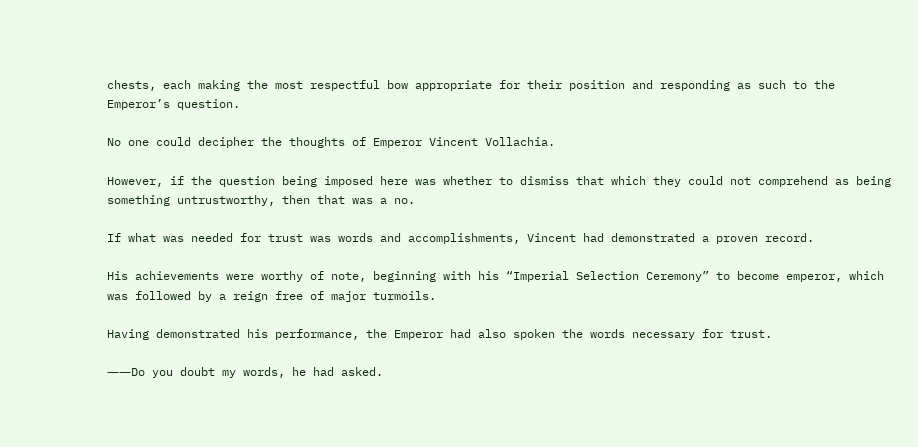chests, each making the most respectful bow appropriate for their position and responding as such to the Emperor’s question.

No one could decipher the thoughts of Emperor Vincent Vollachia.

However, if the question being imposed here was whether to dismiss that which they could not comprehend as being something untrustworthy, then that was a no.

If what was needed for trust was words and accomplishments, Vincent had demonstrated a proven record.

His achievements were worthy of note, beginning with his “Imperial Selection Ceremony” to become emperor, which was followed by a reign free of major turmoils.

Having demonstrated his performance, the Emperor had also spoken the words necessary for trust.

――Do you doubt my words, he had asked.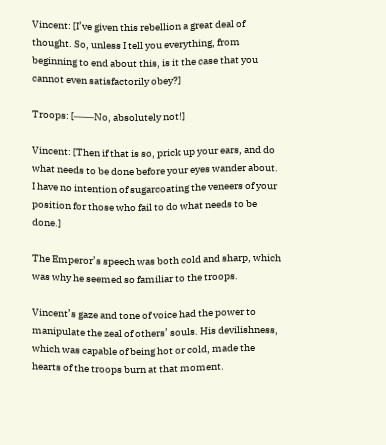Vincent: [I’ve given this rebellion a great deal of thought. So, unless I tell you everything, from beginning to end about this, is it the case that you cannot even satisfactorily obey?]

Troops: [――No, absolutely not!]

Vincent: [Then if that is so, prick up your ears, and do what needs to be done before your eyes wander about. I have no intention of sugarcoating the veneers of your position for those who fail to do what needs to be done.]

The Emperor’s speech was both cold and sharp, which was why he seemed so familiar to the troops.

Vincent’s gaze and tone of voice had the power to manipulate the zeal of others’ souls. His devilishness, which was capable of being hot or cold, made the hearts of the troops burn at that moment.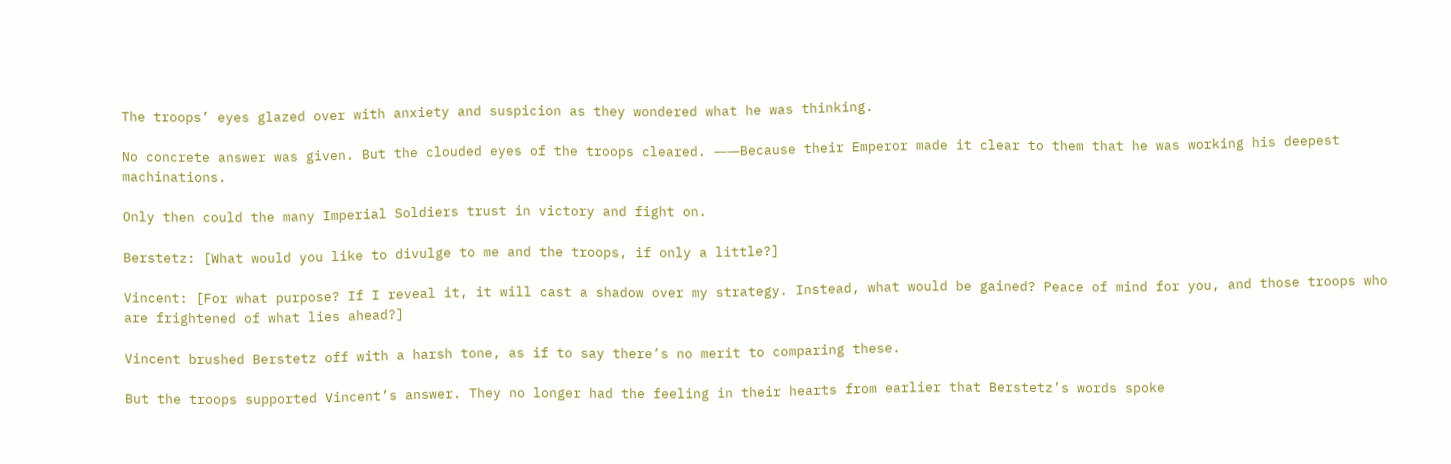The troops’ eyes glazed over with anxiety and suspicion as they wondered what he was thinking.

No concrete answer was given. But the clouded eyes of the troops cleared. ――Because their Emperor made it clear to them that he was working his deepest machinations.

Only then could the many Imperial Soldiers trust in victory and fight on.

Berstetz: [What would you like to divulge to me and the troops, if only a little?]

Vincent: [For what purpose? If I reveal it, it will cast a shadow over my strategy. Instead, what would be gained? Peace of mind for you, and those troops who are frightened of what lies ahead?]

Vincent brushed Berstetz off with a harsh tone, as if to say there’s no merit to comparing these.

But the troops supported Vincent’s answer. They no longer had the feeling in their hearts from earlier that Berstetz’s words spoke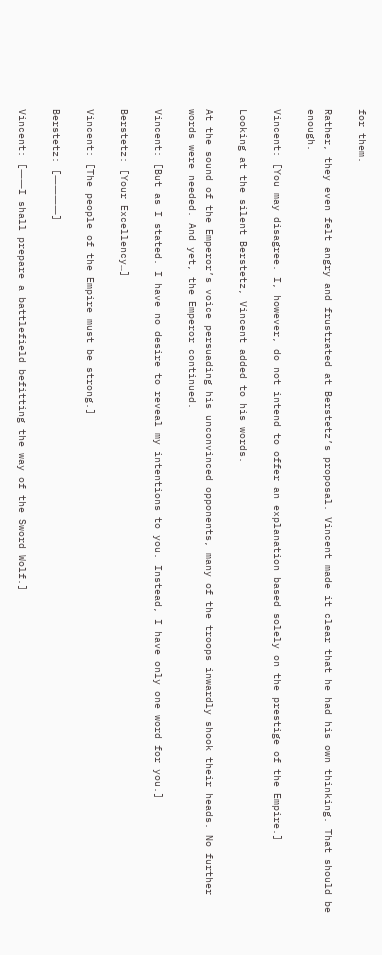for them.

Rather, they even felt angry and frustrated at Berstetz’s proposal. Vincent made it clear that he had his own thinking. That should be enough.

Vincent: [You may disagree. I, however, do not intend to offer an explanation based solely on the prestige of the Empire.]

Looking at the silent Berstetz, Vincent added to his words.

At the sound of the Emperor’s voice persuading his unconvinced opponents, many of the troops inwardly shook their heads. No further words were needed. And yet, the Emperor continued.

Vincent: [But as I stated. I have no desire to reveal my intentions to you. Instead, I have only one word for you.]

Berstetz: [Your Excellency…]

Vincent: [The people of the Empire must be strong.]

Berstetz: [――――]

Vincent: [――I shall prepare a battlefield befitting the way of the Sword Wolf.]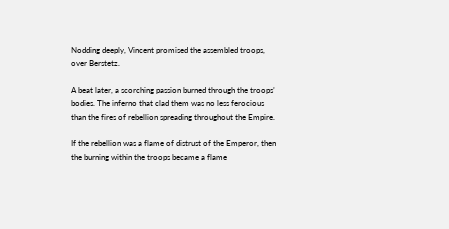Nodding deeply, Vincent promised the assembled troops, over Berstetz.

A beat later, a scorching passion burned through the troops’ bodies. The inferno that clad them was no less ferocious than the fires of rebellion spreading throughout the Empire.

If the rebellion was a flame of distrust of the Emperor, then the burning within the troops became a flame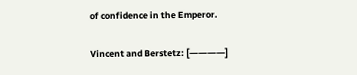of confidence in the Emperor.

Vincent and Berstetz: [――――]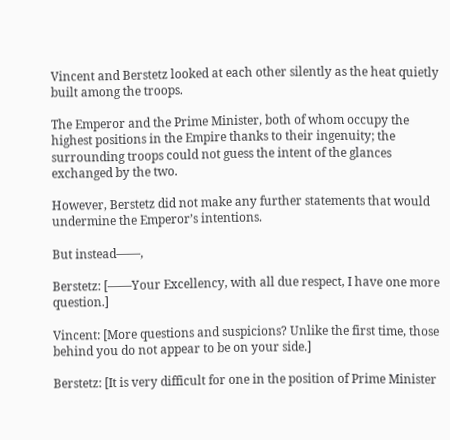Vincent and Berstetz looked at each other silently as the heat quietly built among the troops.

The Emperor and the Prime Minister, both of whom occupy the highest positions in the Empire thanks to their ingenuity; the surrounding troops could not guess the intent of the glances exchanged by the two.

However, Berstetz did not make any further statements that would undermine the Emperor’s intentions.

But instead――,

Berstetz: [――Your Excellency, with all due respect, I have one more question.]

Vincent: [More questions and suspicions? Unlike the first time, those behind you do not appear to be on your side.]

Berstetz: [It is very difficult for one in the position of Prime Minister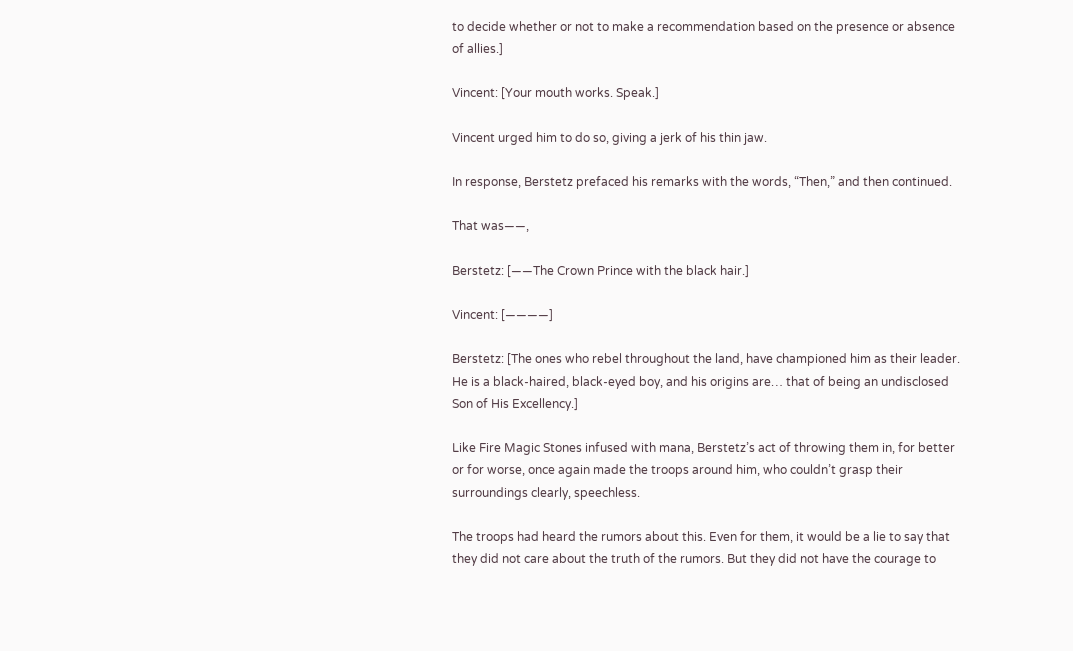to decide whether or not to make a recommendation based on the presence or absence of allies.]

Vincent: [Your mouth works. Speak.]

Vincent urged him to do so, giving a jerk of his thin jaw.

In response, Berstetz prefaced his remarks with the words, “Then,” and then continued.

That was――,

Berstetz: [――The Crown Prince with the black hair.]

Vincent: [――――]

Berstetz: [The ones who rebel throughout the land, have championed him as their leader. He is a black-haired, black-eyed boy, and his origins are… that of being an undisclosed Son of His Excellency.]

Like Fire Magic Stones infused with mana, Berstetz’s act of throwing them in, for better or for worse, once again made the troops around him, who couldn’t grasp their surroundings clearly, speechless.

The troops had heard the rumors about this. Even for them, it would be a lie to say that they did not care about the truth of the rumors. But they did not have the courage to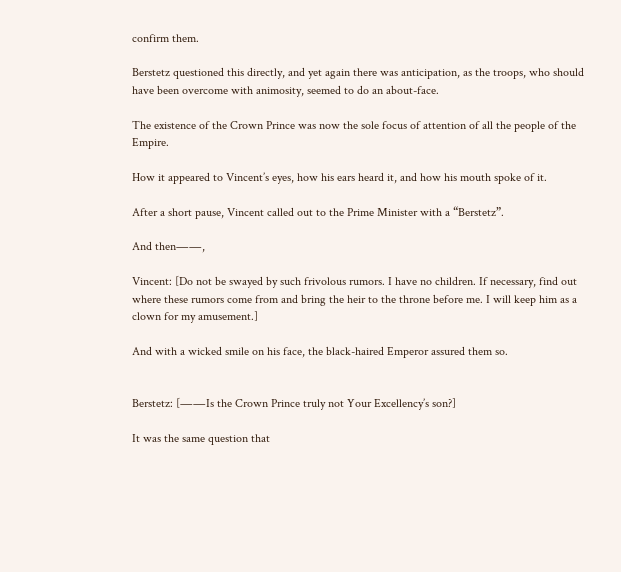confirm them.

Berstetz questioned this directly, and yet again there was anticipation, as the troops, who should have been overcome with animosity, seemed to do an about-face.

The existence of the Crown Prince was now the sole focus of attention of all the people of the Empire.

How it appeared to Vincent’s eyes, how his ears heard it, and how his mouth spoke of it.

After a short pause, Vincent called out to the Prime Minister with a “Berstetz”.

And then――,

Vincent: [Do not be swayed by such frivolous rumors. I have no children. If necessary, find out where these rumors come from and bring the heir to the throne before me. I will keep him as a clown for my amusement.]

And with a wicked smile on his face, the black-haired Emperor assured them so.


Berstetz: [――Is the Crown Prince truly not Your Excellency’s son?]

It was the same question that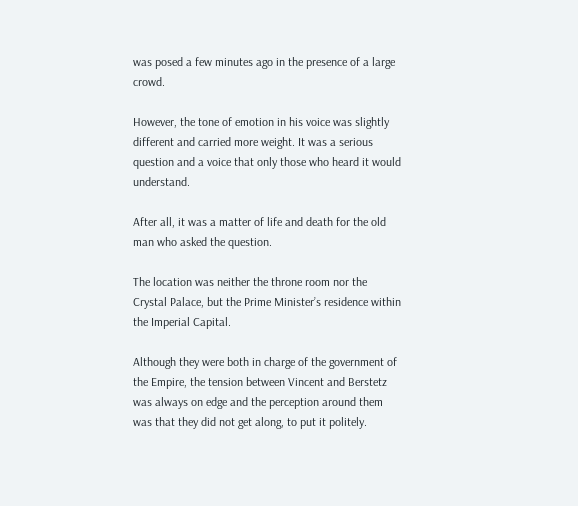was posed a few minutes ago in the presence of a large crowd.

However, the tone of emotion in his voice was slightly different and carried more weight. It was a serious question and a voice that only those who heard it would understand.

After all, it was a matter of life and death for the old man who asked the question.

The location was neither the throne room nor the Crystal Palace, but the Prime Minister’s residence within the Imperial Capital.

Although they were both in charge of the government of the Empire, the tension between Vincent and Berstetz was always on edge and the perception around them was that they did not get along, to put it politely.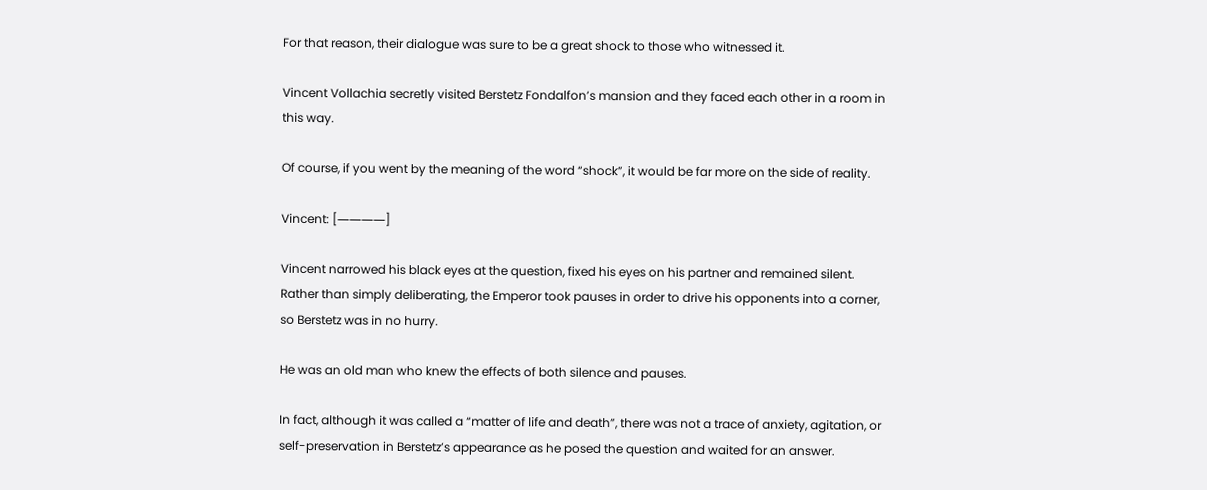For that reason, their dialogue was sure to be a great shock to those who witnessed it.

Vincent Vollachia secretly visited Berstetz Fondalfon’s mansion and they faced each other in a room in this way.

Of course, if you went by the meaning of the word “shock”, it would be far more on the side of reality.

Vincent: [――――]

Vincent narrowed his black eyes at the question, fixed his eyes on his partner and remained silent. Rather than simply deliberating, the Emperor took pauses in order to drive his opponents into a corner, so Berstetz was in no hurry.

He was an old man who knew the effects of both silence and pauses.

In fact, although it was called a “matter of life and death”, there was not a trace of anxiety, agitation, or self-preservation in Berstetz’s appearance as he posed the question and waited for an answer.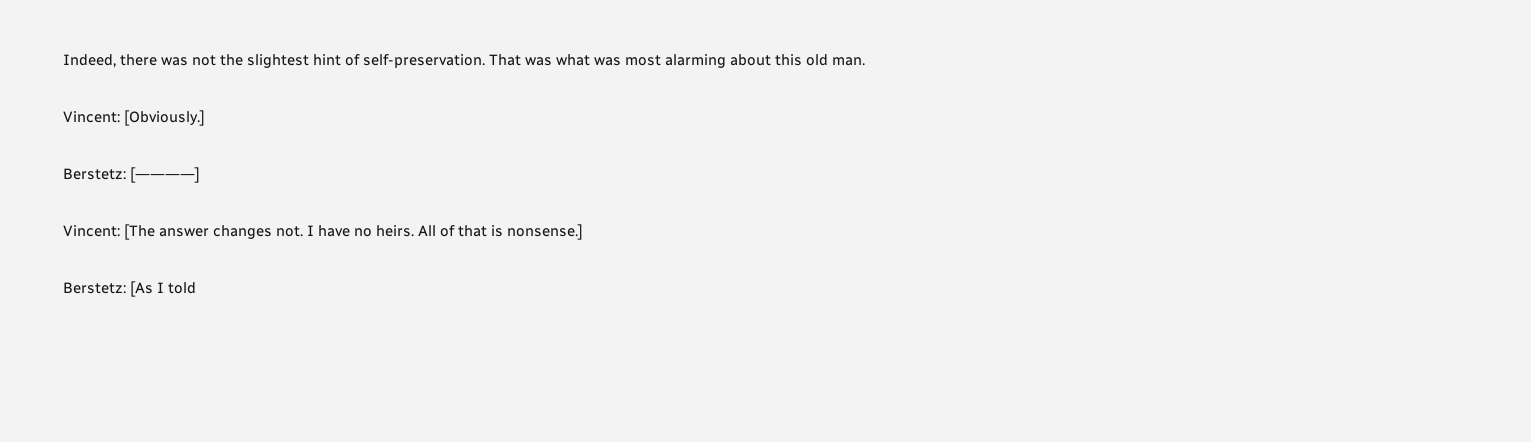Indeed, there was not the slightest hint of self-preservation. That was what was most alarming about this old man.

Vincent: [Obviously.]

Berstetz: [――――]

Vincent: [The answer changes not. I have no heirs. All of that is nonsense.]

Berstetz: [As I told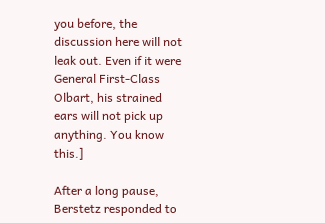you before, the discussion here will not leak out. Even if it were General First-Class Olbart, his strained ears will not pick up anything. You know this.]

After a long pause, Berstetz responded to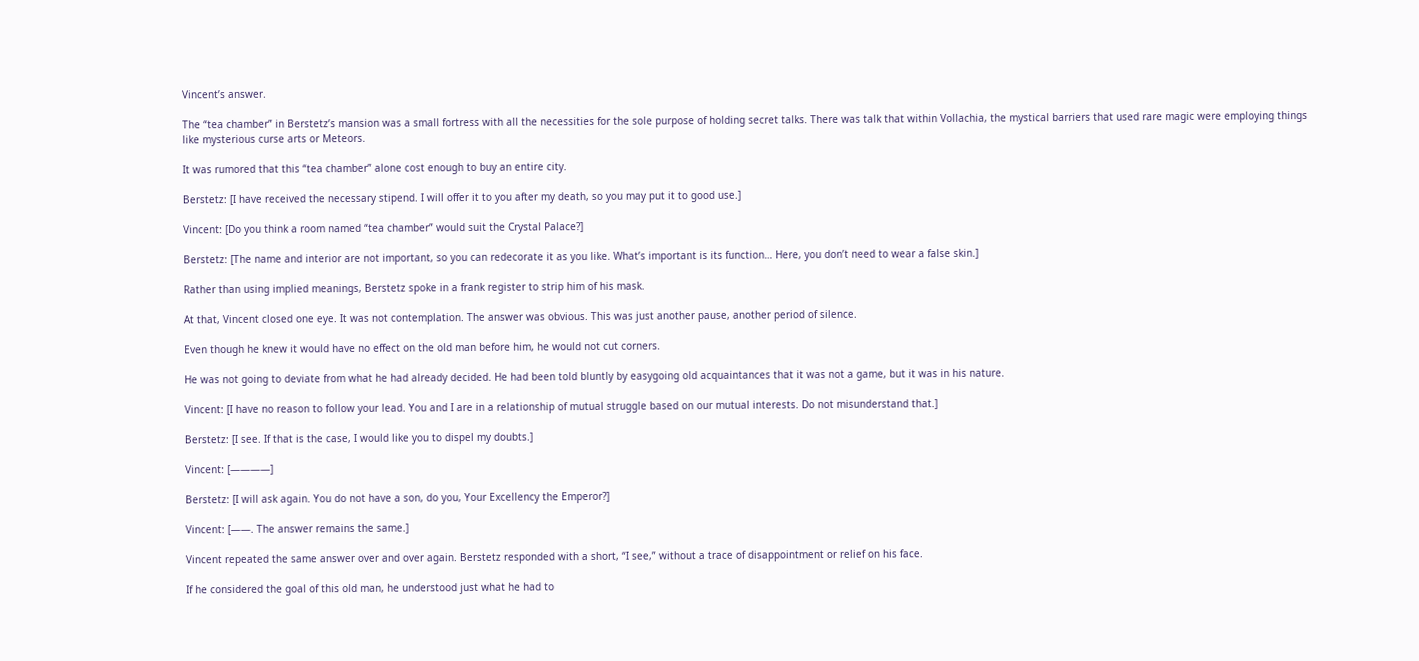Vincent’s answer.

The “tea chamber” in Berstetz’s mansion was a small fortress with all the necessities for the sole purpose of holding secret talks. There was talk that within Vollachia, the mystical barriers that used rare magic were employing things like mysterious curse arts or Meteors.

It was rumored that this “tea chamber” alone cost enough to buy an entire city.

Berstetz: [I have received the necessary stipend. I will offer it to you after my death, so you may put it to good use.]

Vincent: [Do you think a room named “tea chamber” would suit the Crystal Palace?]

Berstetz: [The name and interior are not important, so you can redecorate it as you like. What’s important is its function… Here, you don’t need to wear a false skin.]

Rather than using implied meanings, Berstetz spoke in a frank register to strip him of his mask.

At that, Vincent closed one eye. It was not contemplation. The answer was obvious. This was just another pause, another period of silence.

Even though he knew it would have no effect on the old man before him, he would not cut corners.

He was not going to deviate from what he had already decided. He had been told bluntly by easygoing old acquaintances that it was not a game, but it was in his nature.

Vincent: [I have no reason to follow your lead. You and I are in a relationship of mutual struggle based on our mutual interests. Do not misunderstand that.]

Berstetz: [I see. If that is the case, I would like you to dispel my doubts.]

Vincent: [――――]

Berstetz: [I will ask again. You do not have a son, do you, Your Excellency the Emperor?]

Vincent: [――. The answer remains the same.]

Vincent repeated the same answer over and over again. Berstetz responded with a short, “I see,” without a trace of disappointment or relief on his face.

If he considered the goal of this old man, he understood just what he had to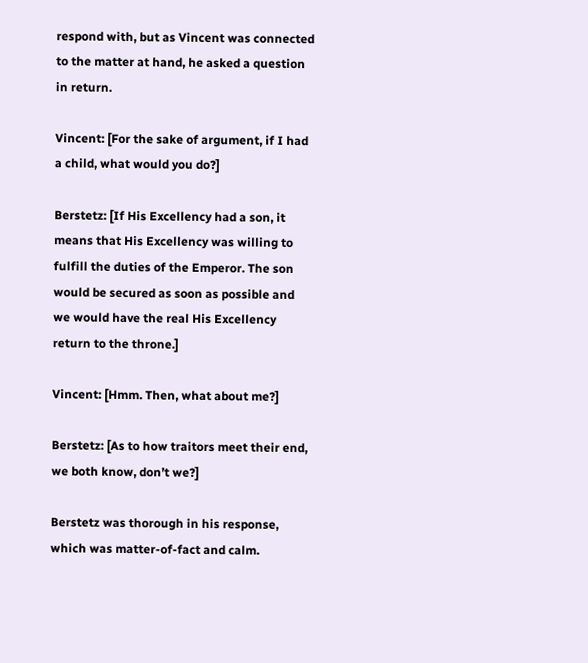respond with, but as Vincent was connected to the matter at hand, he asked a question in return.

Vincent: [For the sake of argument, if I had a child, what would you do?]

Berstetz: [If His Excellency had a son, it means that His Excellency was willing to fulfill the duties of the Emperor. The son would be secured as soon as possible and we would have the real His Excellency return to the throne.]

Vincent: [Hmm. Then, what about me?]

Berstetz: [As to how traitors meet their end, we both know, don’t we?]

Berstetz was thorough in his response, which was matter-of-fact and calm.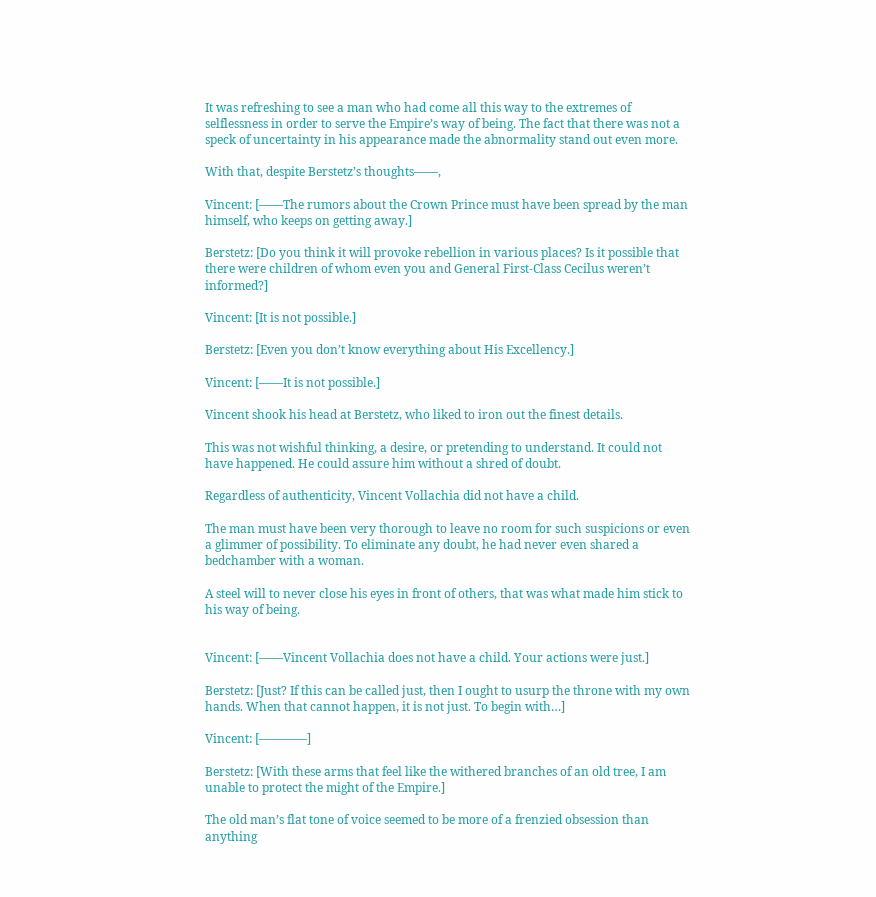It was refreshing to see a man who had come all this way to the extremes of selflessness in order to serve the Empire’s way of being. The fact that there was not a speck of uncertainty in his appearance made the abnormality stand out even more.

With that, despite Berstetz’s thoughts――,

Vincent: [――The rumors about the Crown Prince must have been spread by the man himself, who keeps on getting away.]

Berstetz: [Do you think it will provoke rebellion in various places? Is it possible that there were children of whom even you and General First-Class Cecilus weren’t informed?]

Vincent: [It is not possible.]

Berstetz: [Even you don’t know everything about His Excellency.]

Vincent: [――It is not possible.]

Vincent shook his head at Berstetz, who liked to iron out the finest details.

This was not wishful thinking, a desire, or pretending to understand. It could not have happened. He could assure him without a shred of doubt.

Regardless of authenticity, Vincent Vollachia did not have a child.

The man must have been very thorough to leave no room for such suspicions or even a glimmer of possibility. To eliminate any doubt, he had never even shared a bedchamber with a woman.

A steel will to never close his eyes in front of others, that was what made him stick to his way of being.


Vincent: [――Vincent Vollachia does not have a child. Your actions were just.]

Berstetz: [Just? If this can be called just, then I ought to usurp the throne with my own hands. When that cannot happen, it is not just. To begin with…]

Vincent: [――――]

Berstetz: [With these arms that feel like the withered branches of an old tree, I am unable to protect the might of the Empire.]

The old man’s flat tone of voice seemed to be more of a frenzied obsession than anything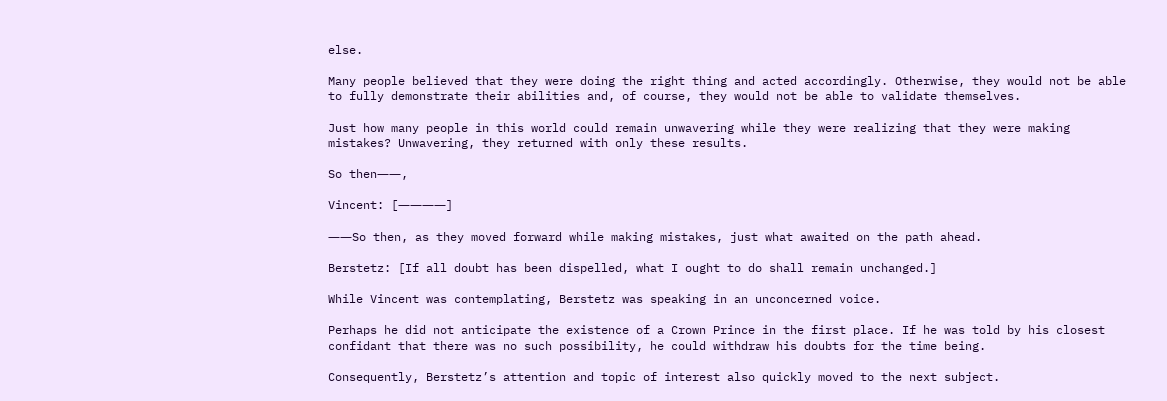else.

Many people believed that they were doing the right thing and acted accordingly. Otherwise, they would not be able to fully demonstrate their abilities and, of course, they would not be able to validate themselves.

Just how many people in this world could remain unwavering while they were realizing that they were making mistakes? Unwavering, they returned with only these results.

So then――,

Vincent: [――――]

――So then, as they moved forward while making mistakes, just what awaited on the path ahead.

Berstetz: [If all doubt has been dispelled, what I ought to do shall remain unchanged.]

While Vincent was contemplating, Berstetz was speaking in an unconcerned voice.

Perhaps he did not anticipate the existence of a Crown Prince in the first place. If he was told by his closest confidant that there was no such possibility, he could withdraw his doubts for the time being.

Consequently, Berstetz’s attention and topic of interest also quickly moved to the next subject.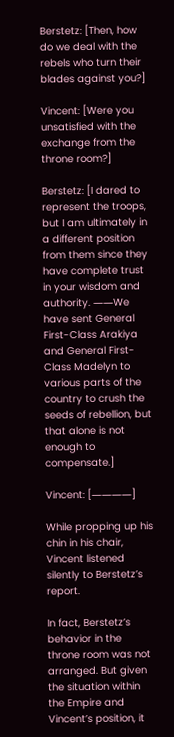Berstetz: [Then, how do we deal with the rebels who turn their blades against you?]

Vincent: [Were you unsatisfied with the exchange from the throne room?]

Berstetz: [I dared to represent the troops, but I am ultimately in a different position from them since they have complete trust in your wisdom and authority. ――We have sent General First-Class Arakiya and General First-Class Madelyn to various parts of the country to crush the seeds of rebellion, but that alone is not enough to compensate.]

Vincent: [――――]

While propping up his chin in his chair, Vincent listened silently to Berstetz’s report.

In fact, Berstetz’s behavior in the throne room was not arranged. But given the situation within the Empire and Vincent’s position, it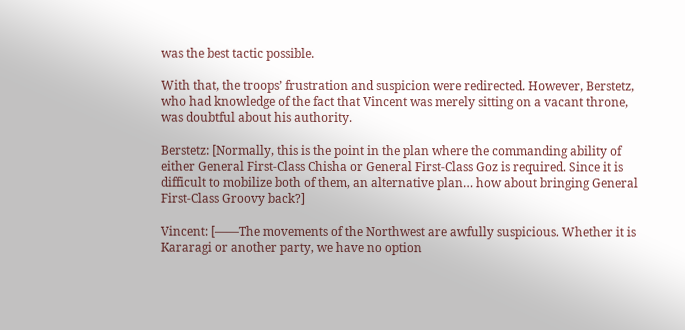was the best tactic possible.

With that, the troops’ frustration and suspicion were redirected. However, Berstetz, who had knowledge of the fact that Vincent was merely sitting on a vacant throne, was doubtful about his authority.

Berstetz: [Normally, this is the point in the plan where the commanding ability of either General First-Class Chisha or General First-Class Goz is required. Since it is difficult to mobilize both of them, an alternative plan… how about bringing General First-Class Groovy back?]

Vincent: [――The movements of the Northwest are awfully suspicious. Whether it is Kararagi or another party, we have no option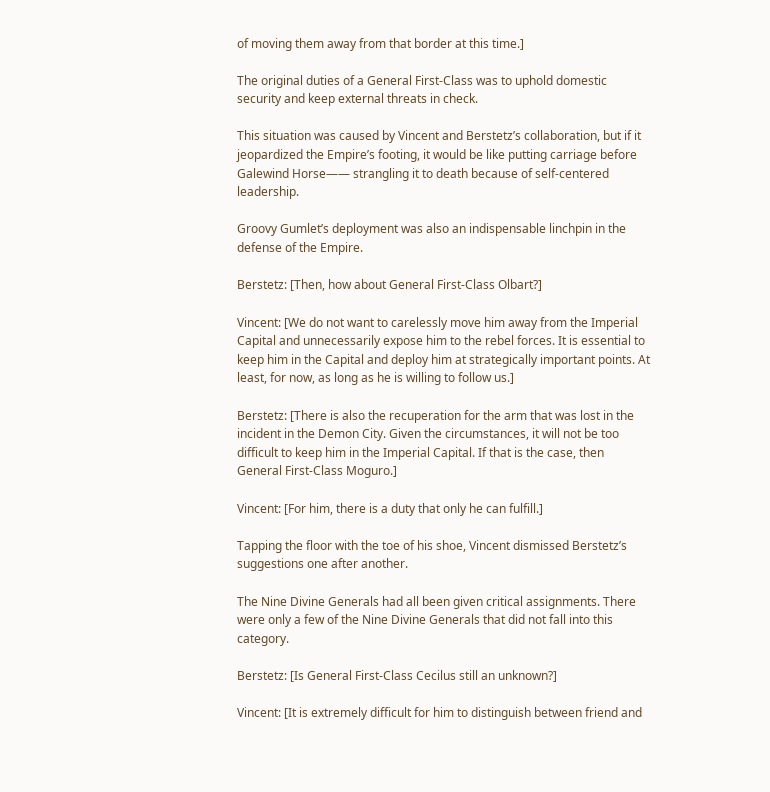of moving them away from that border at this time.]

The original duties of a General First-Class was to uphold domestic security and keep external threats in check.

This situation was caused by Vincent and Berstetz’s collaboration, but if it jeopardized the Empire’s footing, it would be like putting carriage before Galewind Horse―― strangling it to death because of self-centered leadership.

Groovy Gumlet’s deployment was also an indispensable linchpin in the defense of the Empire.

Berstetz: [Then, how about General First-Class Olbart?]

Vincent: [We do not want to carelessly move him away from the Imperial Capital and unnecessarily expose him to the rebel forces. It is essential to keep him in the Capital and deploy him at strategically important points. At least, for now, as long as he is willing to follow us.]

Berstetz: [There is also the recuperation for the arm that was lost in the incident in the Demon City. Given the circumstances, it will not be too difficult to keep him in the Imperial Capital. If that is the case, then General First-Class Moguro.]

Vincent: [For him, there is a duty that only he can fulfill.]

Tapping the floor with the toe of his shoe, Vincent dismissed Berstetz’s suggestions one after another.

The Nine Divine Generals had all been given critical assignments. There were only a few of the Nine Divine Generals that did not fall into this category.

Berstetz: [Is General First-Class Cecilus still an unknown?]

Vincent: [It is extremely difficult for him to distinguish between friend and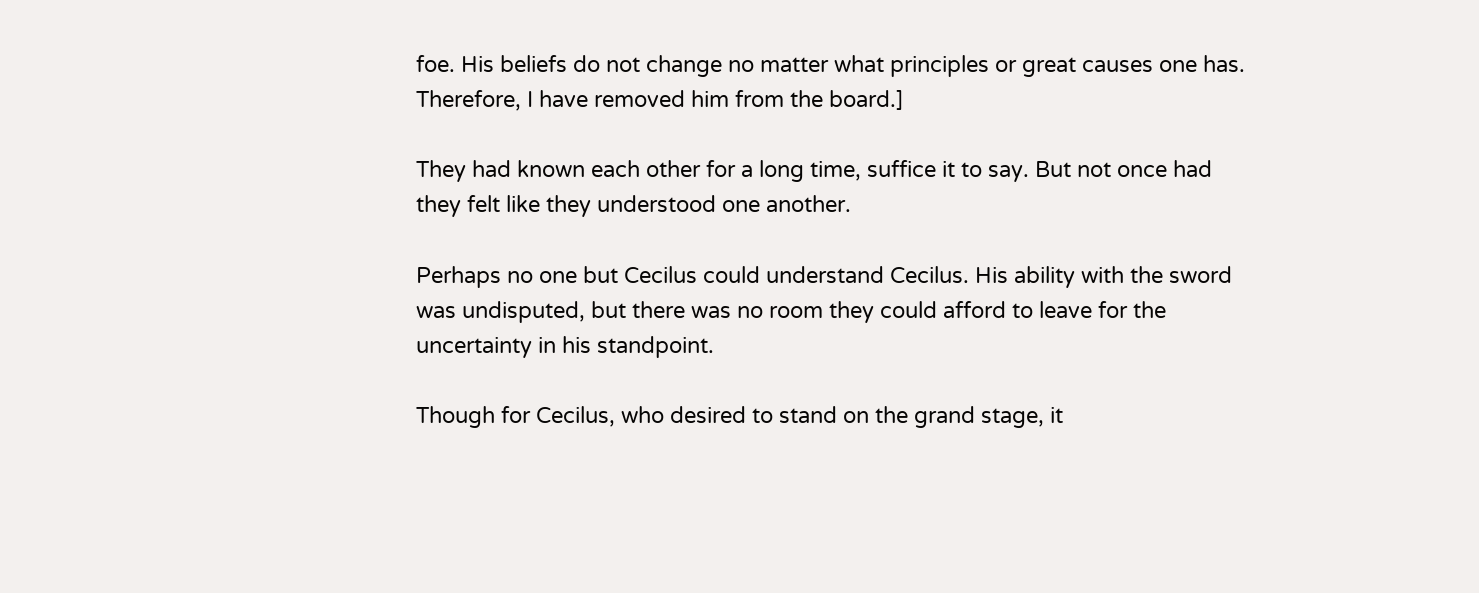foe. His beliefs do not change no matter what principles or great causes one has. Therefore, I have removed him from the board.]

They had known each other for a long time, suffice it to say. But not once had they felt like they understood one another.

Perhaps no one but Cecilus could understand Cecilus. His ability with the sword was undisputed, but there was no room they could afford to leave for the uncertainty in his standpoint.

Though for Cecilus, who desired to stand on the grand stage, it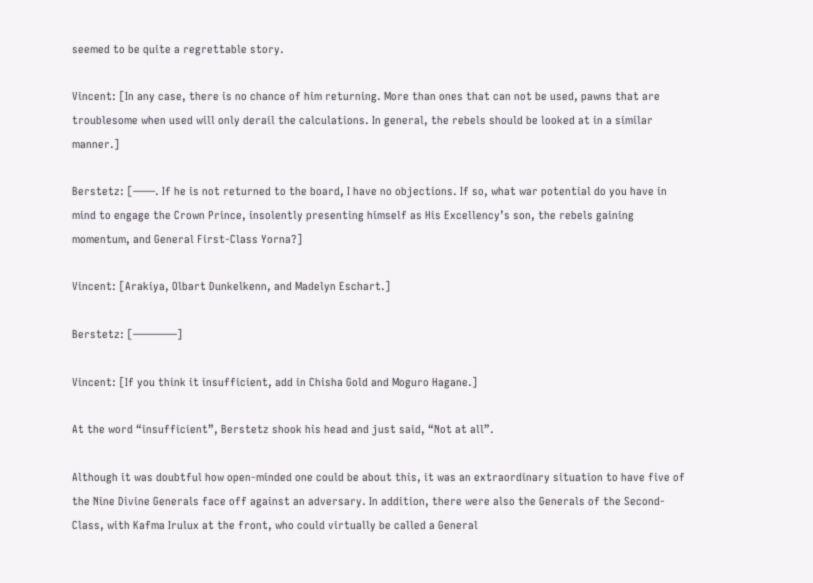seemed to be quite a regrettable story.

Vincent: [In any case, there is no chance of him returning. More than ones that can not be used, pawns that are troublesome when used will only derail the calculations. In general, the rebels should be looked at in a similar manner.]

Berstetz: [――. If he is not returned to the board, I have no objections. If so, what war potential do you have in mind to engage the Crown Prince, insolently presenting himself as His Excellency’s son, the rebels gaining momentum, and General First-Class Yorna?]

Vincent: [Arakiya, Olbart Dunkelkenn, and Madelyn Eschart.]

Berstetz: [――――]

Vincent: [If you think it insufficient, add in Chisha Gold and Moguro Hagane.]

At the word “insufficient”, Berstetz shook his head and just said, “Not at all”.

Although it was doubtful how open-minded one could be about this, it was an extraordinary situation to have five of the Nine Divine Generals face off against an adversary. In addition, there were also the Generals of the Second-Class, with Kafma Irulux at the front, who could virtually be called a General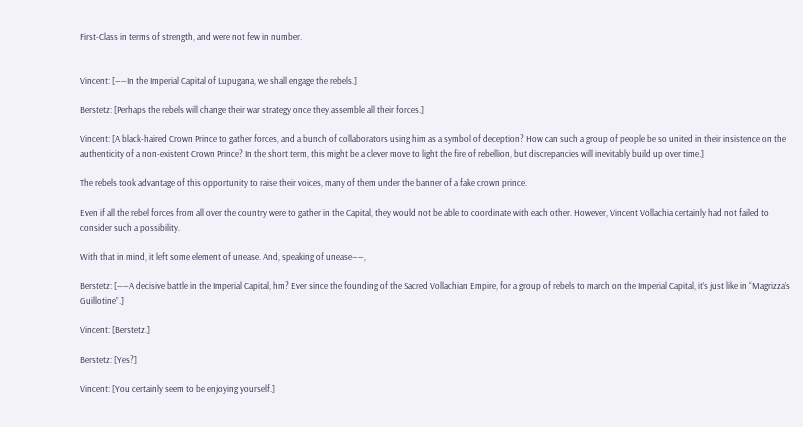First-Class in terms of strength, and were not few in number.


Vincent: [――In the Imperial Capital of Lupugana, we shall engage the rebels.]

Berstetz: [Perhaps the rebels will change their war strategy once they assemble all their forces.]

Vincent: [A black-haired Crown Prince to gather forces, and a bunch of collaborators using him as a symbol of deception? How can such a group of people be so united in their insistence on the authenticity of a non-existent Crown Prince? In the short term, this might be a clever move to light the fire of rebellion, but discrepancies will inevitably build up over time.]

The rebels took advantage of this opportunity to raise their voices, many of them under the banner of a fake crown prince.

Even if all the rebel forces from all over the country were to gather in the Capital, they would not be able to coordinate with each other. However, Vincent Vollachia certainly had not failed to consider such a possibility.

With that in mind, it left some element of unease. And, speaking of unease――,

Berstetz: [――A decisive battle in the Imperial Capital, hm? Ever since the founding of the Sacred Vollachian Empire, for a group of rebels to march on the Imperial Capital, it’s just like in “Magrizza’s Guillotine”.]

Vincent: [Berstetz.]

Berstetz: [Yes?]

Vincent: [You certainly seem to be enjoying yourself.]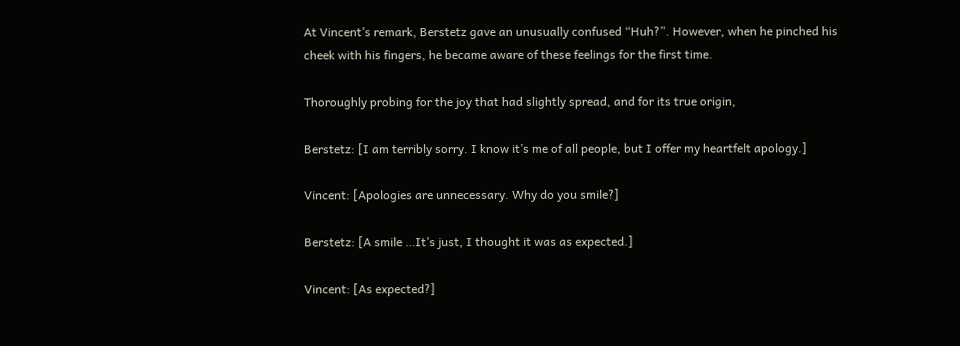At Vincent’s remark, Berstetz gave an unusually confused “Huh?”. However, when he pinched his cheek with his fingers, he became aware of these feelings for the first time.

Thoroughly probing for the joy that had slightly spread, and for its true origin,

Berstetz: [I am terribly sorry. I know it’s me of all people, but I offer my heartfelt apology.]

Vincent: [Apologies are unnecessary. Why do you smile?]

Berstetz: [A smile …It’s just, I thought it was as expected.]

Vincent: [As expected?]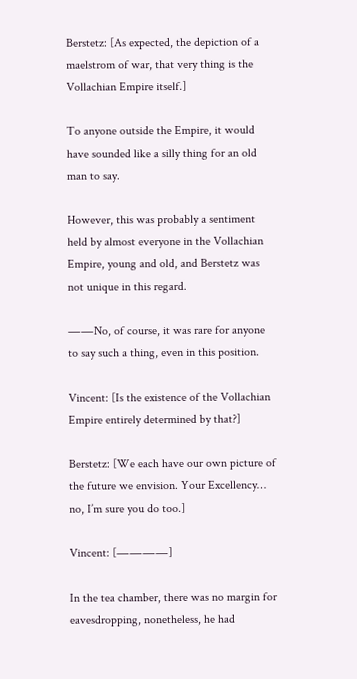Berstetz: [As expected, the depiction of a maelstrom of war, that very thing is the Vollachian Empire itself.]

To anyone outside the Empire, it would have sounded like a silly thing for an old man to say.

However, this was probably a sentiment held by almost everyone in the Vollachian Empire, young and old, and Berstetz was not unique in this regard.

――No, of course, it was rare for anyone to say such a thing, even in this position.

Vincent: [Is the existence of the Vollachian Empire entirely determined by that?]

Berstetz: [We each have our own picture of the future we envision. Your Excellency… no, I’m sure you do too.]

Vincent: [――――]

In the tea chamber, there was no margin for eavesdropping, nonetheless, he had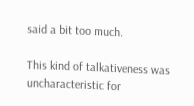said a bit too much.

This kind of talkativeness was uncharacteristic for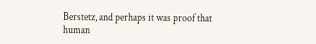Berstetz, and perhaps it was proof that human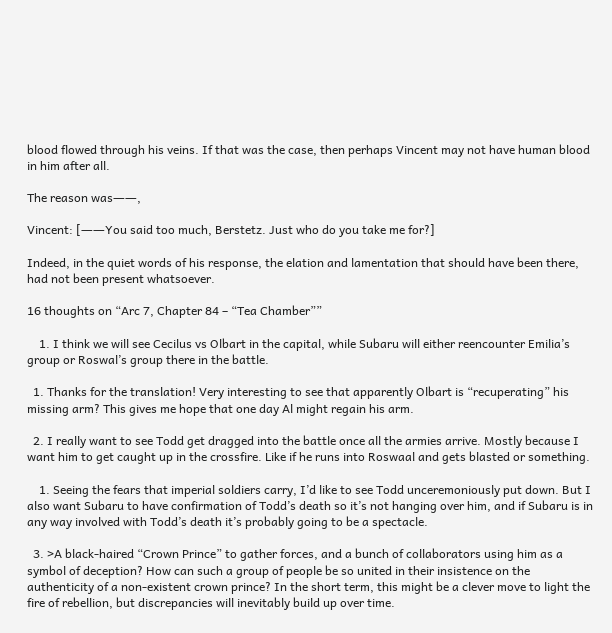blood flowed through his veins. If that was the case, then perhaps Vincent may not have human blood in him after all.

The reason was――,

Vincent: [――You said too much, Berstetz. Just who do you take me for?]

Indeed, in the quiet words of his response, the elation and lamentation that should have been there, had not been present whatsoever.

16 thoughts on “Arc 7, Chapter 84 – “Tea Chamber””

    1. I think we will see Cecilus vs Olbart in the capital, while Subaru will either reencounter Emilia’s group or Roswal’s group there in the battle.

  1. Thanks for the translation! Very interesting to see that apparently Olbart is “recuperating” his missing arm? This gives me hope that one day Al might regain his arm.

  2. I really want to see Todd get dragged into the battle once all the armies arrive. Mostly because I want him to get caught up in the crossfire. Like if he runs into Roswaal and gets blasted or something.

    1. Seeing the fears that imperial soldiers carry, I’d like to see Todd unceremoniously put down. But I also want Subaru to have confirmation of Todd’s death so it’s not hanging over him, and if Subaru is in any way involved with Todd’s death it’s probably going to be a spectacle.

  3. >A black-haired “Crown Prince” to gather forces, and a bunch of collaborators using him as a symbol of deception? How can such a group of people be so united in their insistence on the authenticity of a non-existent crown prince? In the short term, this might be a clever move to light the fire of rebellion, but discrepancies will inevitably build up over time.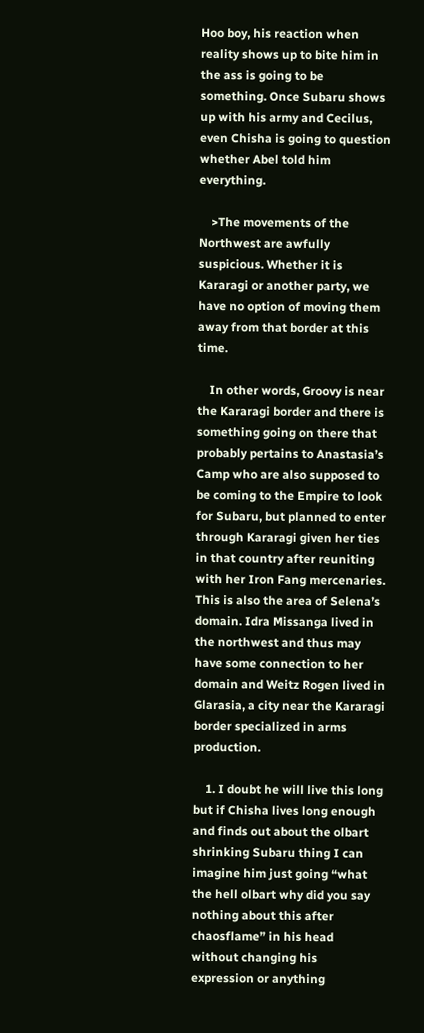Hoo boy, his reaction when reality shows up to bite him in the ass is going to be something. Once Subaru shows up with his army and Cecilus, even Chisha is going to question whether Abel told him everything.

    >The movements of the Northwest are awfully suspicious. Whether it is Kararagi or another party, we have no option of moving them away from that border at this time.

    In other words, Groovy is near the Kararagi border and there is something going on there that probably pertains to Anastasia’s Camp who are also supposed to be coming to the Empire to look for Subaru, but planned to enter through Kararagi given her ties in that country after reuniting with her Iron Fang mercenaries. This is also the area of Selena’s domain. Idra Missanga lived in the northwest and thus may have some connection to her domain and Weitz Rogen lived in Glarasia, a city near the Kararagi border specialized in arms production.

    1. I doubt he will live this long but if Chisha lives long enough and finds out about the olbart shrinking Subaru thing I can imagine him just going “what the hell olbart why did you say nothing about this after chaosflame” in his head without changing his expression or anything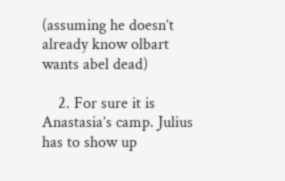(assuming he doesn’t already know olbart wants abel dead)

    2. For sure it is Anastasia’s camp. Julius has to show up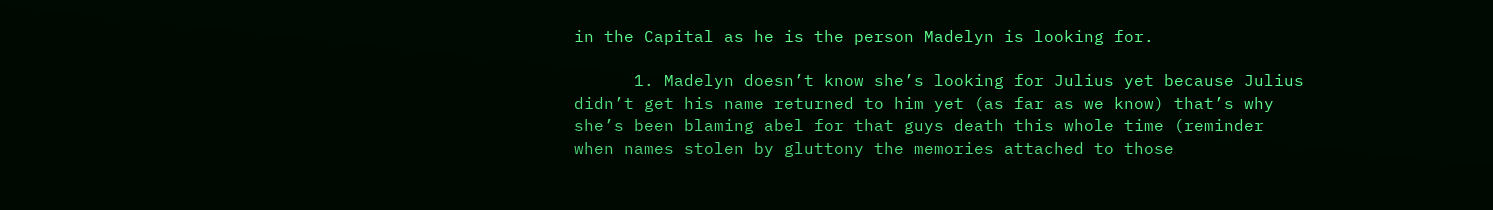in the Capital as he is the person Madelyn is looking for.

      1. Madelyn doesn’t know she’s looking for Julius yet because Julius didn’t get his name returned to him yet (as far as we know) that’s why she’s been blaming abel for that guys death this whole time (reminder when names stolen by gluttony the memories attached to those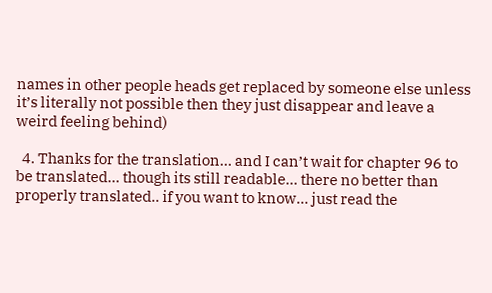names in other people heads get replaced by someone else unless it’s literally not possible then they just disappear and leave a weird feeling behind)

  4. Thanks for the translation… and I can’t wait for chapter 96 to be translated… though its still readable… there no better than properly translated.. if you want to know… just read the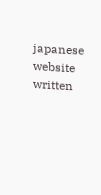japanese website written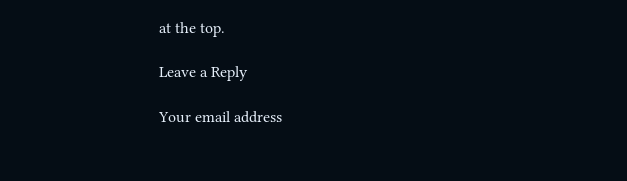at the top.

Leave a Reply

Your email address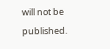will not be published.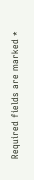Required fields are marked *